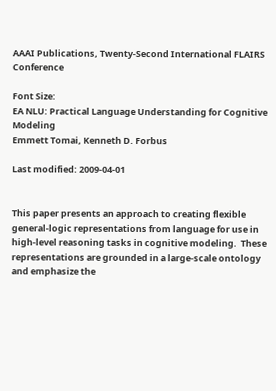AAAI Publications, Twenty-Second International FLAIRS Conference

Font Size:
EA NLU: Practical Language Understanding for Cognitive Modeling
Emmett Tomai, Kenneth D. Forbus

Last modified: 2009-04-01


This paper presents an approach to creating flexible general-logic representations from language for use in high-level reasoning tasks in cognitive modeling.  These representations are grounded in a large-scale ontology and emphasize the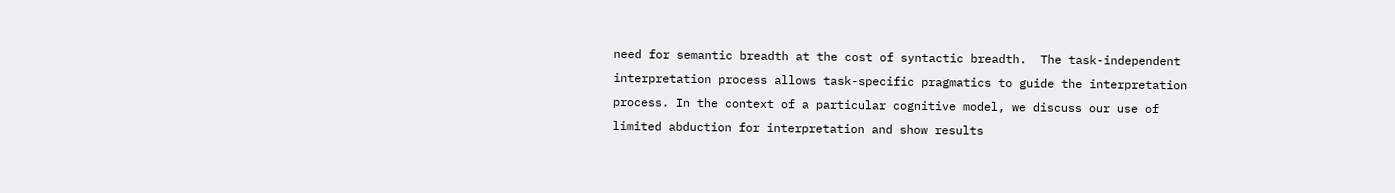need for semantic breadth at the cost of syntactic breadth.  The task-independent interpretation process allows task-specific pragmatics to guide the interpretation process. In the context of a particular cognitive model, we discuss our use of limited abduction for interpretation and show results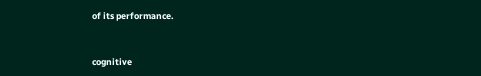of its performance.


cognitive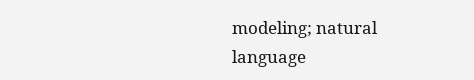modeling; natural language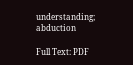understanding; abduction

Full Text: PDF